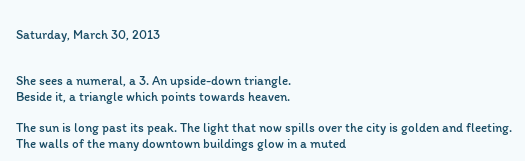Saturday, March 30, 2013


She sees a numeral, a 3. An upside-down triangle.
Beside it, a triangle which points towards heaven.

The sun is long past its peak. The light that now spills over the city is golden and fleeting. The walls of the many downtown buildings glow in a muted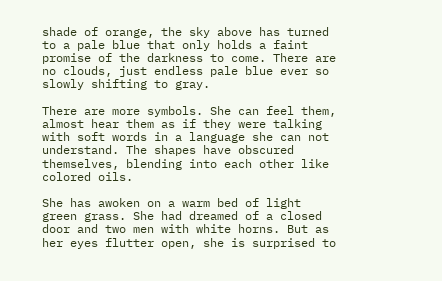shade of orange, the sky above has turned to a pale blue that only holds a faint promise of the darkness to come. There are no clouds, just endless pale blue ever so slowly shifting to gray.

There are more symbols. She can feel them, almost hear them as if they were talking with soft words in a language she can not understand. The shapes have obscured themselves, blending into each other like colored oils.

She has awoken on a warm bed of light green grass. She had dreamed of a closed door and two men with white horns. But as her eyes flutter open, she is surprised to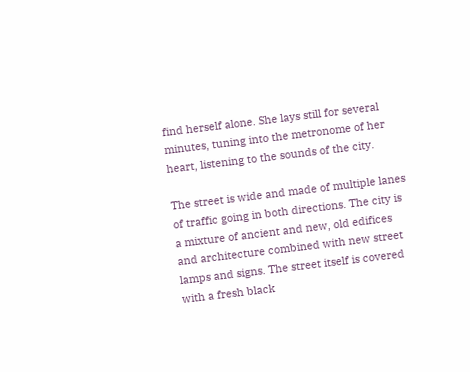find herself alone. She lays still for several minutes, tuning into the metronome of her heart, listening to the sounds of the city.

The street is wide and made of multiple lanes of traffic going in both directions. The city is a mixture of ancient and new, old edifices and architecture combined with new street lamps and signs. The street itself is covered with a fresh black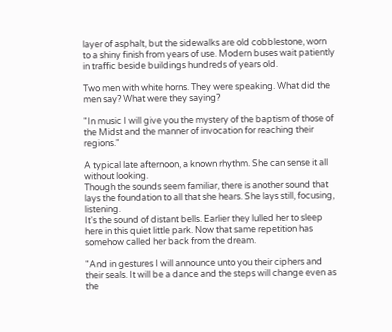layer of asphalt, but the sidewalks are old cobblestone, worn to a shiny finish from years of use. Modern buses wait patiently in traffic beside buildings hundreds of years old.

Two men with white horns. They were speaking. What did the men say? What were they saying?

"In music I will give you the mystery of the baptism of those of the Midst and the manner of invocation for reaching their regions."

A typical late afternoon, a known rhythm. She can sense it all without looking.
Though the sounds seem familiar, there is another sound that lays the foundation to all that she hears. She lays still, focusing, listening.
It's the sound of distant bells. Earlier they lulled her to sleep here in this quiet little park. Now that same repetition has somehow called her back from the dream.

"And in gestures I will announce unto you their ciphers and their seals. It will be a dance and the steps will change even as the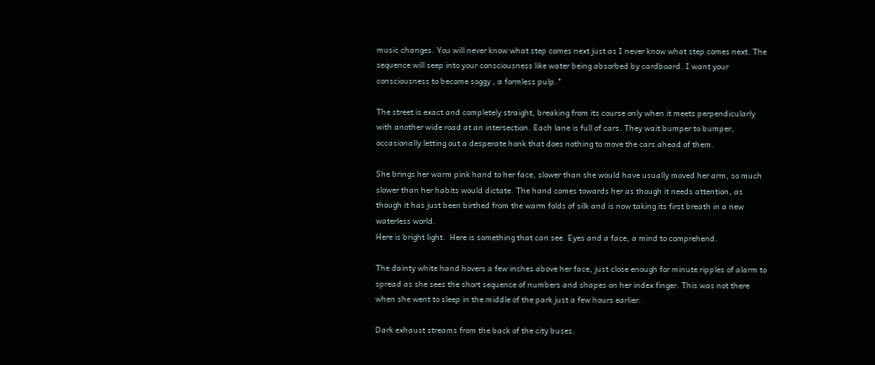music changes. You will never know what step comes next just as I never know what step comes next. The sequence will seep into your consciousness like water being absorbed by cardboard. I want your consciousness to become soggy , a formless pulp."

The street is exact and completely straight, breaking from its course only when it meets perpendicularly with another wide road at an intersection. Each lane is full of cars. They wait bumper to bumper, occasionally letting out a desperate honk that does nothing to move the cars ahead of them.

She brings her warm pink hand to her face, slower than she would have usually moved her arm, so much slower than her habits would dictate. The hand comes towards her as though it needs attention, as though it has just been birthed from the warm folds of silk and is now taking its first breath in a new waterless world.
Here is bright light.  Here is something that can see. Eyes and a face, a mind to comprehend.

The dainty white hand hovers a few inches above her face, just close enough for minute ripples of alarm to spread as she sees the short sequence of numbers and shapes on her index finger. This was not there when she went to sleep in the middle of the park just a few hours earlier.

Dark exhaust streams from the back of the city buses.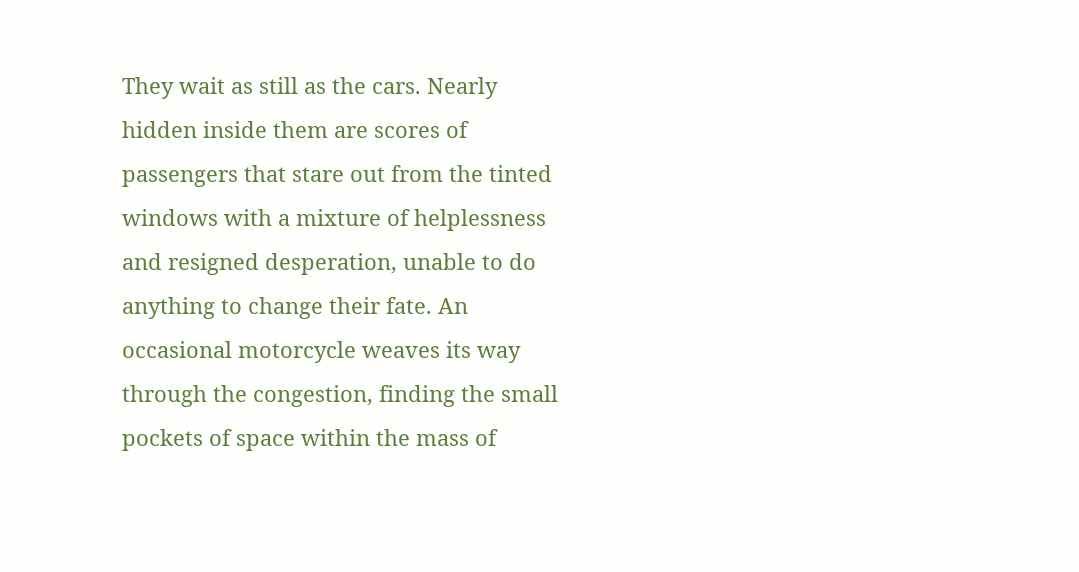They wait as still as the cars. Nearly hidden inside them are scores of passengers that stare out from the tinted windows with a mixture of helplessness and resigned desperation, unable to do anything to change their fate. An occasional motorcycle weaves its way through the congestion, finding the small pockets of space within the mass of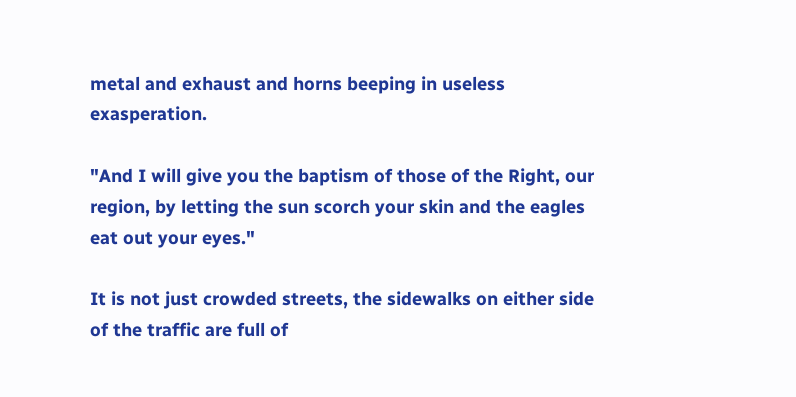metal and exhaust and horns beeping in useless exasperation.

"And I will give you the baptism of those of the Right, our region, by letting the sun scorch your skin and the eagles eat out your eyes."

It is not just crowded streets, the sidewalks on either side of the traffic are full of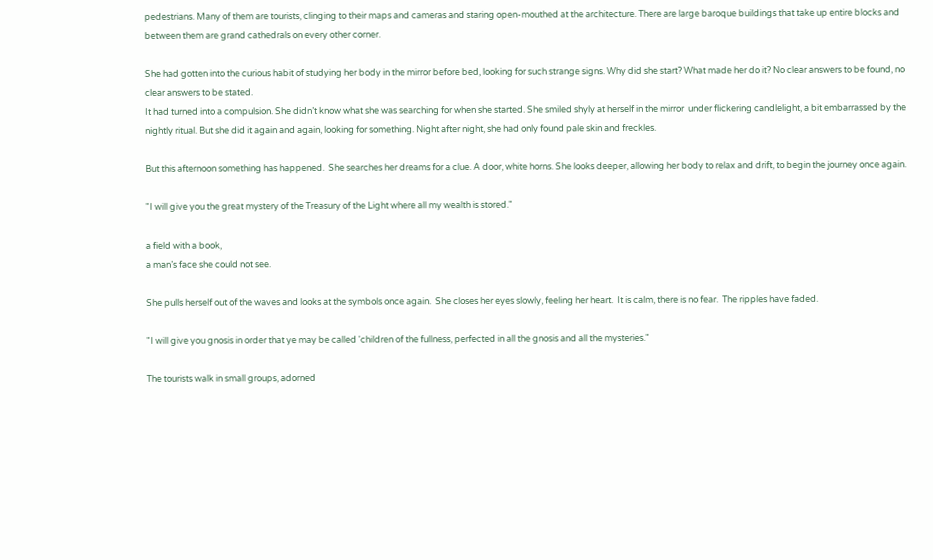pedestrians. Many of them are tourists, clinging to their maps and cameras and staring open-mouthed at the architecture. There are large baroque buildings that take up entire blocks and between them are grand cathedrals on every other corner.

She had gotten into the curious habit of studying her body in the mirror before bed, looking for such strange signs. Why did she start? What made her do it? No clear answers to be found, no clear answers to be stated.
It had turned into a compulsion. She didn’t know what she was searching for when she started. She smiled shyly at herself in the mirror  under flickering candlelight, a bit embarrassed by the nightly ritual. But she did it again and again, looking for something. Night after night, she had only found pale skin and freckles.

But this afternoon something has happened.  She searches her dreams for a clue. A door, white horns. She looks deeper, allowing her body to relax and drift, to begin the journey once again.

"I will give you the great mystery of the Treasury of the Light where all my wealth is stored."

a field with a book,
a man’s face she could not see.

She pulls herself out of the waves and looks at the symbols once again.  She closes her eyes slowly, feeling her heart.  It is calm, there is no fear.  The ripples have faded.

"I will give you gnosis in order that ye may be called 'children of the fullness, perfected in all the gnosis and all the mysteries."

The tourists walk in small groups, adorned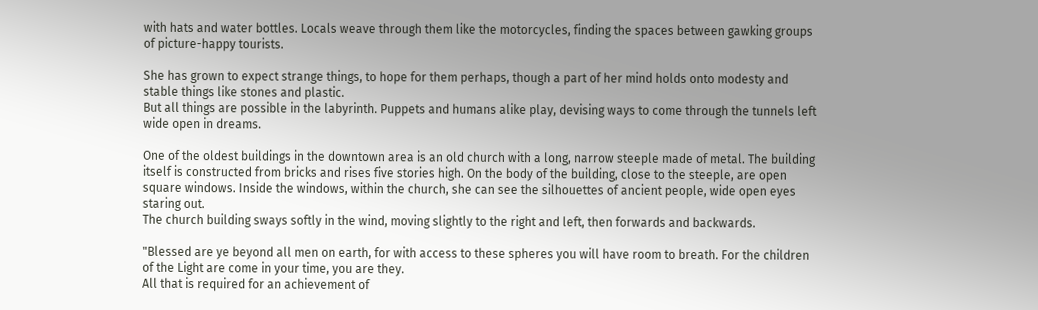with hats and water bottles. Locals weave through them like the motorcycles, finding the spaces between gawking groups of picture-happy tourists.

She has grown to expect strange things, to hope for them perhaps, though a part of her mind holds onto modesty and stable things like stones and plastic.
But all things are possible in the labyrinth. Puppets and humans alike play, devising ways to come through the tunnels left wide open in dreams.

One of the oldest buildings in the downtown area is an old church with a long, narrow steeple made of metal. The building itself is constructed from bricks and rises five stories high. On the body of the building, close to the steeple, are open square windows. Inside the windows, within the church, she can see the silhouettes of ancient people, wide open eyes staring out.
The church building sways softly in the wind, moving slightly to the right and left, then forwards and backwards.

"Blessed are ye beyond all men on earth, for with access to these spheres you will have room to breath. For the children of the Light are come in your time, you are they.
All that is required for an achievement of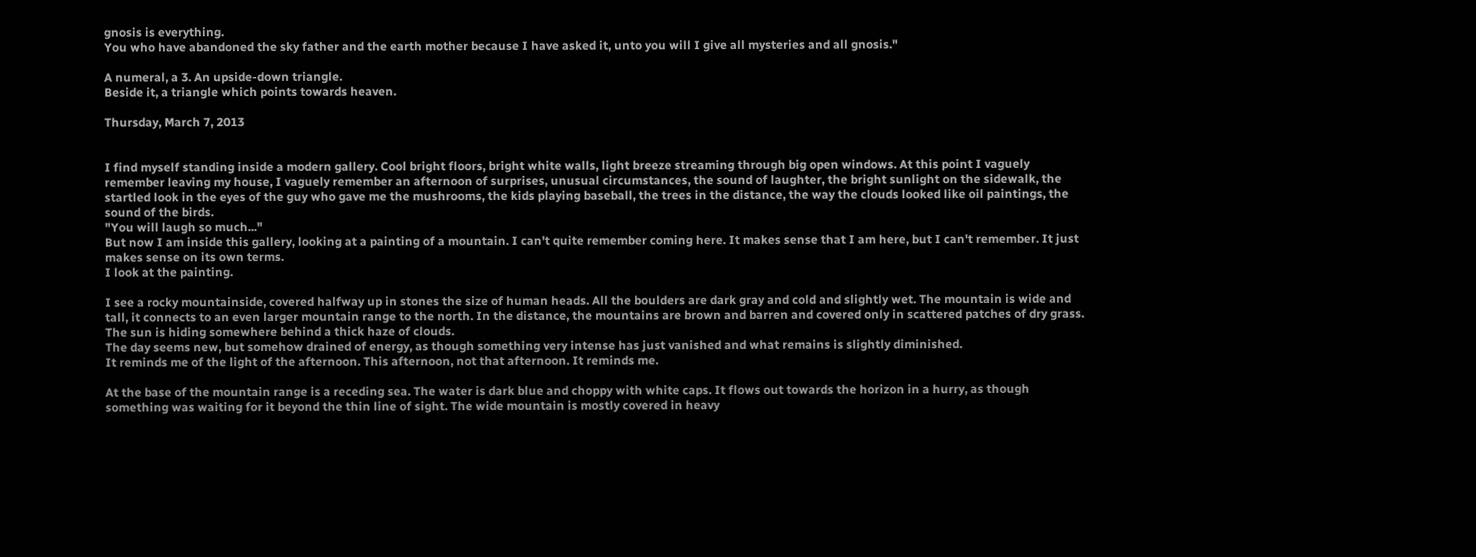gnosis is everything.
You who have abandoned the sky father and the earth mother because I have asked it, unto you will I give all mysteries and all gnosis."

A numeral, a 3. An upside-down triangle.
Beside it, a triangle which points towards heaven.

Thursday, March 7, 2013


I find myself standing inside a modern gallery. Cool bright floors, bright white walls, light breeze streaming through big open windows. At this point I vaguely remember leaving my house, I vaguely remember an afternoon of surprises, unusual circumstances, the sound of laughter, the bright sunlight on the sidewalk, the startled look in the eyes of the guy who gave me the mushrooms, the kids playing baseball, the trees in the distance, the way the clouds looked like oil paintings, the sound of the birds.
"You will laugh so much..."
But now I am inside this gallery, looking at a painting of a mountain. I can't quite remember coming here. It makes sense that I am here, but I can't remember. It just makes sense on its own terms.
I look at the painting.

I see a rocky mountainside, covered halfway up in stones the size of human heads. All the boulders are dark gray and cold and slightly wet. The mountain is wide and tall, it connects to an even larger mountain range to the north. In the distance, the mountains are brown and barren and covered only in scattered patches of dry grass. The sun is hiding somewhere behind a thick haze of clouds.
The day seems new, but somehow drained of energy, as though something very intense has just vanished and what remains is slightly diminished.
It reminds me of the light of the afternoon. This afternoon, not that afternoon. It reminds me.

At the base of the mountain range is a receding sea. The water is dark blue and choppy with white caps. It flows out towards the horizon in a hurry, as though something was waiting for it beyond the thin line of sight. The wide mountain is mostly covered in heavy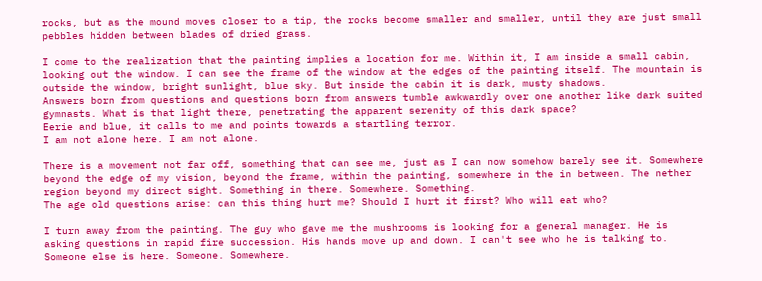rocks, but as the mound moves closer to a tip, the rocks become smaller and smaller, until they are just small pebbles hidden between blades of dried grass.

I come to the realization that the painting implies a location for me. Within it, I am inside a small cabin, looking out the window. I can see the frame of the window at the edges of the painting itself. The mountain is outside the window, bright sunlight, blue sky. But inside the cabin it is dark, musty shadows.
Answers born from questions and questions born from answers tumble awkwardly over one another like dark suited gymnasts. What is that light there, penetrating the apparent serenity of this dark space?
Eerie and blue, it calls to me and points towards a startling terror.
I am not alone here. I am not alone.

There is a movement not far off, something that can see me, just as I can now somehow barely see it. Somewhere beyond the edge of my vision, beyond the frame, within the painting, somewhere in the in between. The nether region beyond my direct sight. Something in there. Somewhere. Something.
The age old questions arise: can this thing hurt me? Should I hurt it first? Who will eat who?

I turn away from the painting. The guy who gave me the mushrooms is looking for a general manager. He is asking questions in rapid fire succession. His hands move up and down. I can't see who he is talking to. Someone else is here. Someone. Somewhere.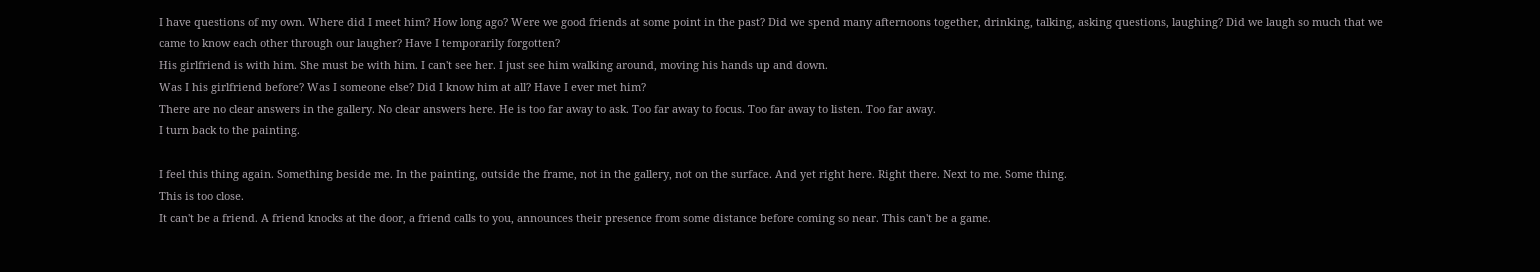I have questions of my own. Where did I meet him? How long ago? Were we good friends at some point in the past? Did we spend many afternoons together, drinking, talking, asking questions, laughing? Did we laugh so much that we came to know each other through our laugher? Have I temporarily forgotten?
His girlfriend is with him. She must be with him. I can't see her. I just see him walking around, moving his hands up and down.
Was I his girlfriend before? Was I someone else? Did I know him at all? Have I ever met him?
There are no clear answers in the gallery. No clear answers here. He is too far away to ask. Too far away to focus. Too far away to listen. Too far away.
I turn back to the painting.

I feel this thing again. Something beside me. In the painting, outside the frame, not in the gallery, not on the surface. And yet right here. Right there. Next to me. Some thing.
This is too close.
It can't be a friend. A friend knocks at the door, a friend calls to you, announces their presence from some distance before coming so near. This can't be a game.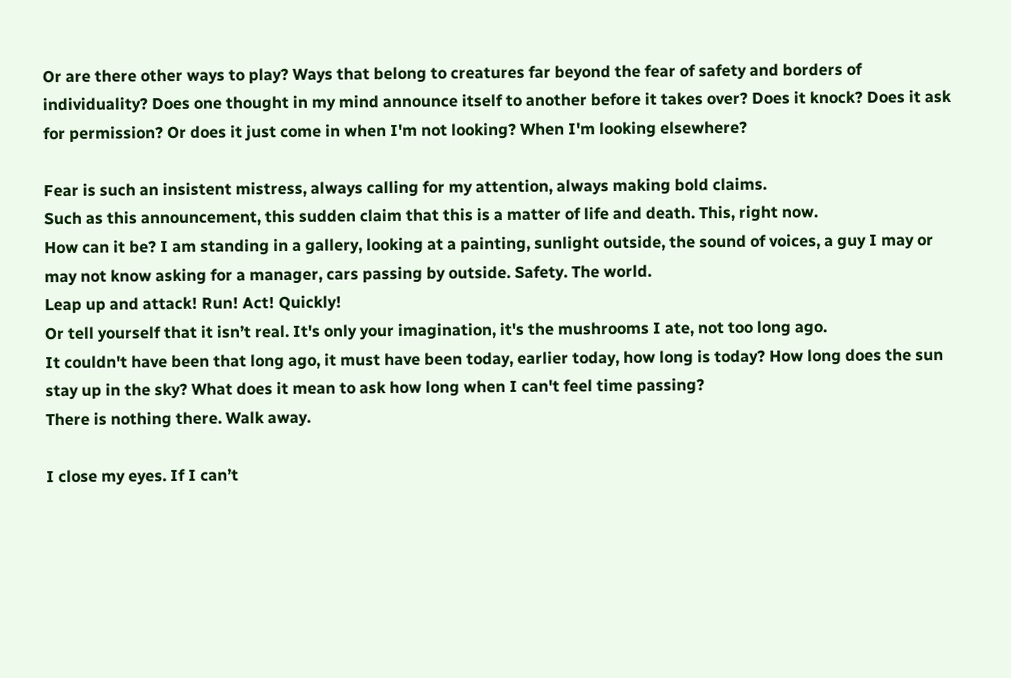Or are there other ways to play? Ways that belong to creatures far beyond the fear of safety and borders of individuality? Does one thought in my mind announce itself to another before it takes over? Does it knock? Does it ask for permission? Or does it just come in when I'm not looking? When I'm looking elsewhere?

Fear is such an insistent mistress, always calling for my attention, always making bold claims.
Such as this announcement, this sudden claim that this is a matter of life and death. This, right now.
How can it be? I am standing in a gallery, looking at a painting, sunlight outside, the sound of voices, a guy I may or may not know asking for a manager, cars passing by outside. Safety. The world.
Leap up and attack! Run! Act! Quickly!
Or tell yourself that it isn’t real. It's only your imagination, it's the mushrooms I ate, not too long ago.
It couldn't have been that long ago, it must have been today, earlier today, how long is today? How long does the sun stay up in the sky? What does it mean to ask how long when I can't feel time passing?
There is nothing there. Walk away.

I close my eyes. If I can’t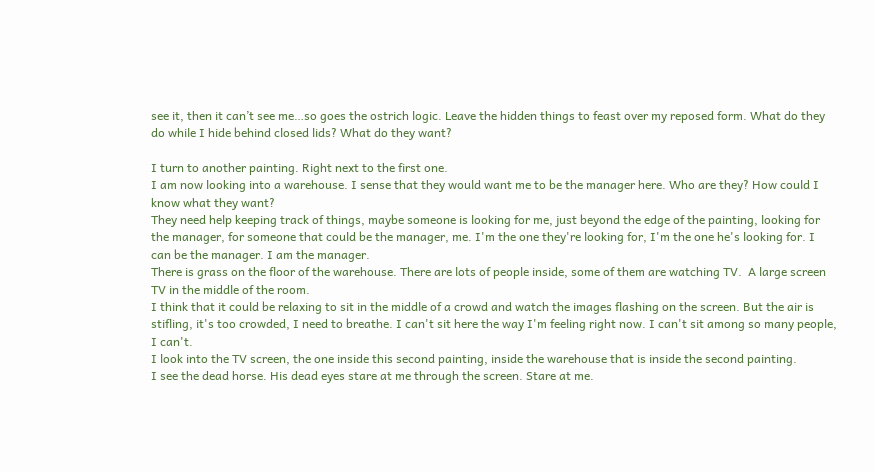see it, then it can’t see me…so goes the ostrich logic. Leave the hidden things to feast over my reposed form. What do they do while I hide behind closed lids? What do they want?

I turn to another painting. Right next to the first one.
I am now looking into a warehouse. I sense that they would want me to be the manager here. Who are they? How could I know what they want?
They need help keeping track of things, maybe someone is looking for me, just beyond the edge of the painting, looking for the manager, for someone that could be the manager, me. I'm the one they're looking for, I'm the one he's looking for. I can be the manager. I am the manager.
There is grass on the floor of the warehouse. There are lots of people inside, some of them are watching TV.  A large screen TV in the middle of the room.
I think that it could be relaxing to sit in the middle of a crowd and watch the images flashing on the screen. But the air is stifling, it's too crowded, I need to breathe. I can't sit here the way I'm feeling right now. I can't sit among so many people, I can't.
I look into the TV screen, the one inside this second painting, inside the warehouse that is inside the second painting.
I see the dead horse. His dead eyes stare at me through the screen. Stare at me.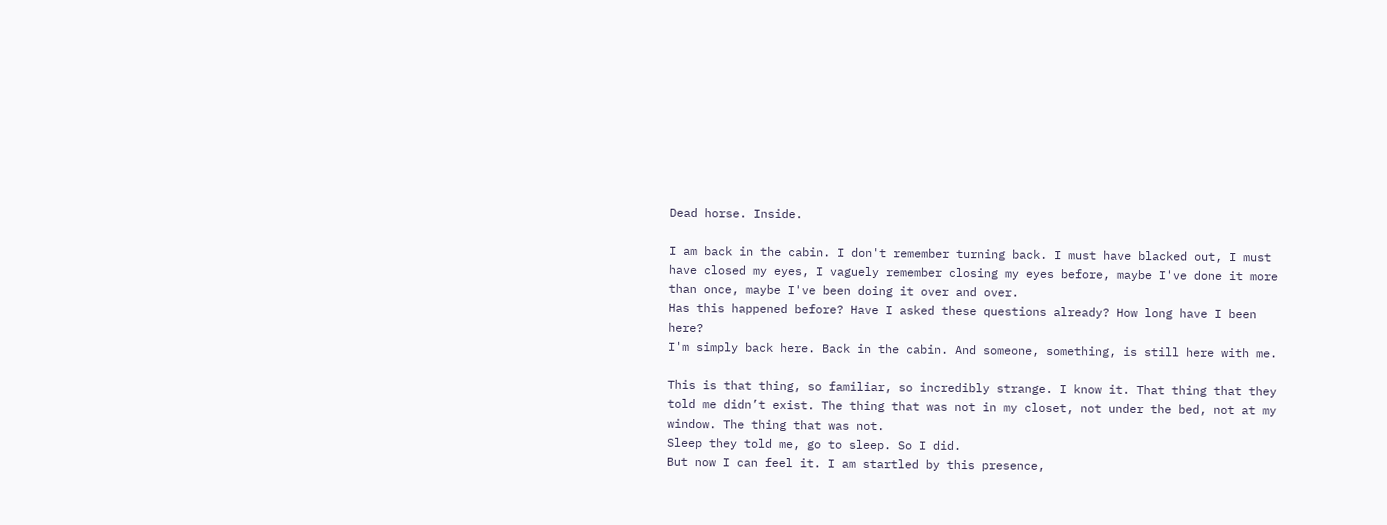Dead horse. Inside.

I am back in the cabin. I don't remember turning back. I must have blacked out, I must have closed my eyes, I vaguely remember closing my eyes before, maybe I've done it more than once, maybe I've been doing it over and over.
Has this happened before? Have I asked these questions already? How long have I been here?
I'm simply back here. Back in the cabin. And someone, something, is still here with me.

This is that thing, so familiar, so incredibly strange. I know it. That thing that they told me didn’t exist. The thing that was not in my closet, not under the bed, not at my window. The thing that was not.
Sleep they told me, go to sleep. So I did.
But now I can feel it. I am startled by this presence,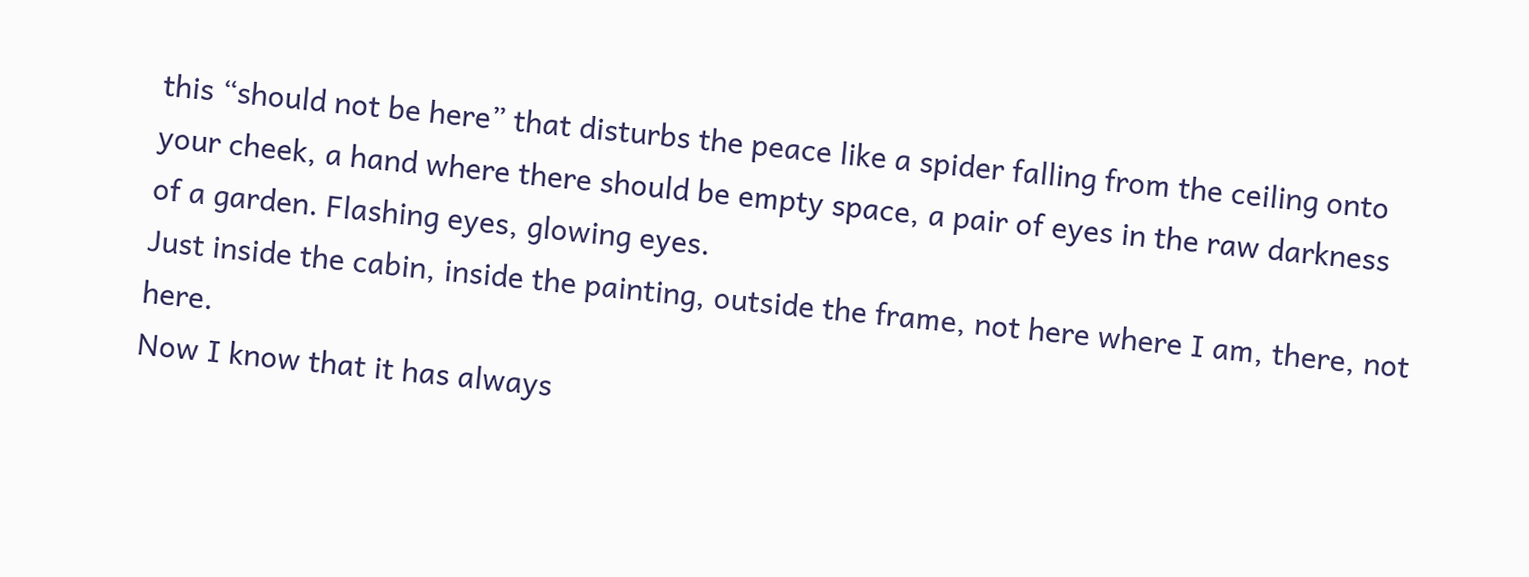this “should not be here” that disturbs the peace like a spider falling from the ceiling onto your cheek, a hand where there should be empty space, a pair of eyes in the raw darkness of a garden. Flashing eyes, glowing eyes.
Just inside the cabin, inside the painting, outside the frame, not here where I am, there, not here.
Now I know that it has always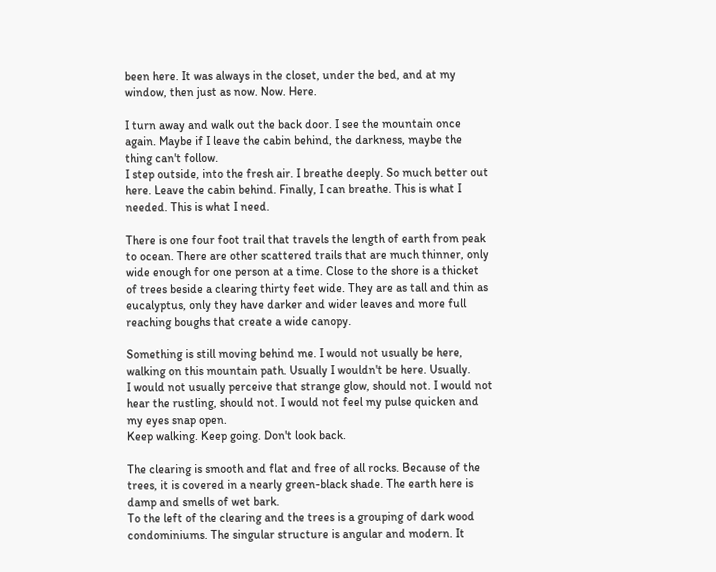been here. It was always in the closet, under the bed, and at my window, then just as now. Now. Here.

I turn away and walk out the back door. I see the mountain once again. Maybe if I leave the cabin behind, the darkness, maybe the thing can't follow.
I step outside, into the fresh air. I breathe deeply. So much better out here. Leave the cabin behind. Finally, I can breathe. This is what I needed. This is what I need.

There is one four foot trail that travels the length of earth from peak to ocean. There are other scattered trails that are much thinner, only wide enough for one person at a time. Close to the shore is a thicket of trees beside a clearing thirty feet wide. They are as tall and thin as eucalyptus, only they have darker and wider leaves and more full reaching boughs that create a wide canopy.

Something is still moving behind me. I would not usually be here, walking on this mountain path. Usually I wouldn't be here. Usually.
I would not usually perceive that strange glow, should not. I would not hear the rustling, should not. I would not feel my pulse quicken and my eyes snap open.
Keep walking. Keep going. Don't look back.

The clearing is smooth and flat and free of all rocks. Because of the trees, it is covered in a nearly green-black shade. The earth here is damp and smells of wet bark.
To the left of the clearing and the trees is a grouping of dark wood condominiums. The singular structure is angular and modern. It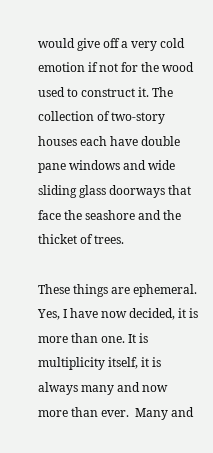would give off a very cold emotion if not for the wood used to construct it. The collection of two-story houses each have double pane windows and wide sliding glass doorways that face the seashore and the thicket of trees.

These things are ephemeral.
Yes, I have now decided, it is more than one. It is multiplicity itself, it is always many and now more than ever.  Many and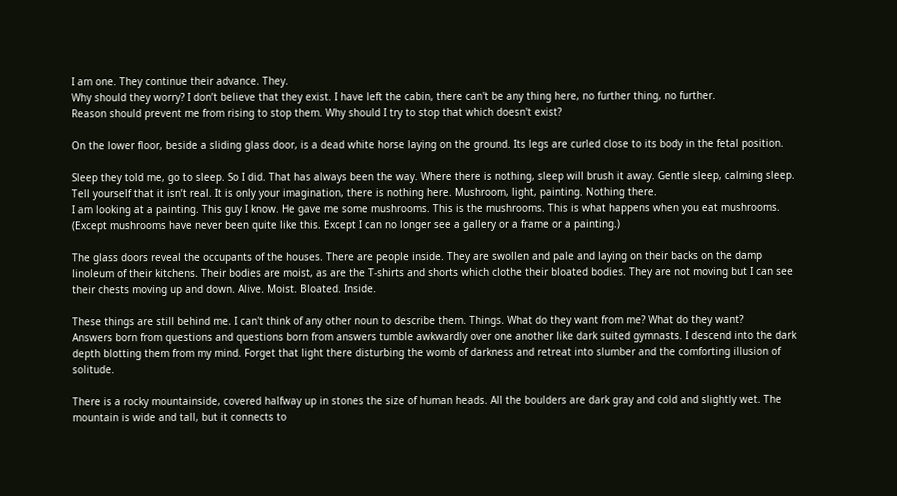I am one. They continue their advance. They.
Why should they worry? I don’t believe that they exist. I have left the cabin, there can't be any thing here, no further thing, no further.
Reason should prevent me from rising to stop them. Why should I try to stop that which doesn't exist?

On the lower floor, beside a sliding glass door, is a dead white horse laying on the ground. Its legs are curled close to its body in the fetal position.

Sleep they told me, go to sleep. So I did. That has always been the way. Where there is nothing, sleep will brush it away. Gentle sleep, calming sleep.
Tell yourself that it isn’t real. It is only your imagination, there is nothing here. Mushroom, light, painting. Nothing there.
I am looking at a painting. This guy I know. He gave me some mushrooms. This is the mushrooms. This is what happens when you eat mushrooms. (Except mushrooms have never been quite like this. Except I can no longer see a gallery or a frame or a painting.)

The glass doors reveal the occupants of the houses. There are people inside. They are swollen and pale and laying on their backs on the damp linoleum of their kitchens. Their bodies are moist, as are the T-shirts and shorts which clothe their bloated bodies. They are not moving but I can see their chests moving up and down. Alive. Moist. Bloated. Inside.

These things are still behind me. I can't think of any other noun to describe them. Things. What do they want from me? What do they want?
Answers born from questions and questions born from answers tumble awkwardly over one another like dark suited gymnasts. I descend into the dark depth blotting them from my mind. Forget that light there disturbing the womb of darkness and retreat into slumber and the comforting illusion of solitude.

There is a rocky mountainside, covered halfway up in stones the size of human heads. All the boulders are dark gray and cold and slightly wet. The mountain is wide and tall, but it connects to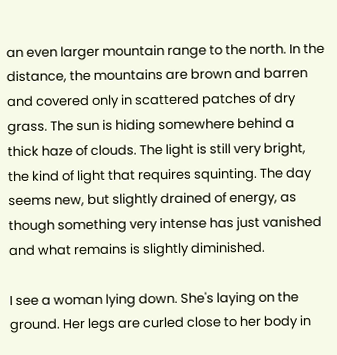an even larger mountain range to the north. In the distance, the mountains are brown and barren and covered only in scattered patches of dry grass. The sun is hiding somewhere behind a thick haze of clouds. The light is still very bright, the kind of light that requires squinting. The day seems new, but slightly drained of energy, as though something very intense has just vanished and what remains is slightly diminished.

I see a woman lying down. She's laying on the ground. Her legs are curled close to her body in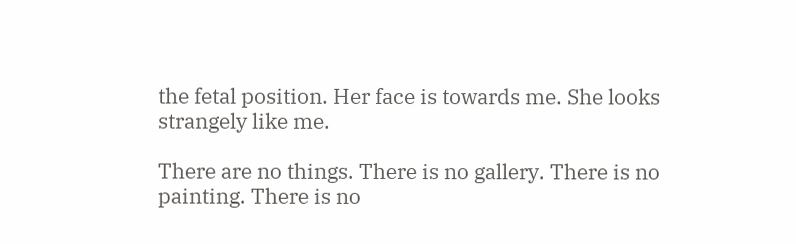the fetal position. Her face is towards me. She looks strangely like me.

There are no things. There is no gallery. There is no painting. There is no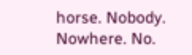horse. Nobody. Nowhere. No.